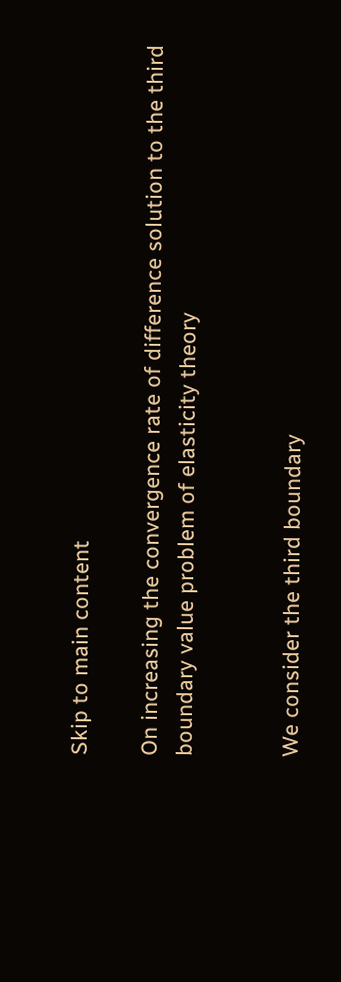Skip to main content

On increasing the convergence rate of difference solution to the third boundary value problem of elasticity theory


We consider the third boundary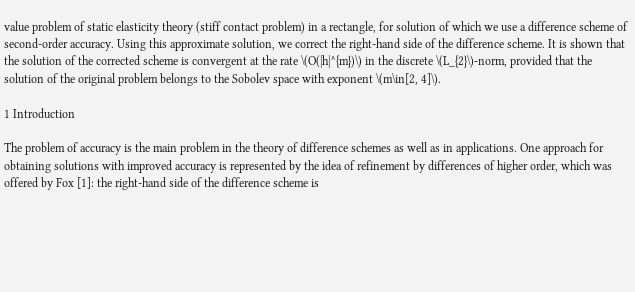value problem of static elasticity theory (stiff contact problem) in a rectangle, for solution of which we use a difference scheme of second-order accuracy. Using this approximate solution, we correct the right-hand side of the difference scheme. It is shown that the solution of the corrected scheme is convergent at the rate \(O(|h|^{m})\) in the discrete \(L_{2}\)-norm, provided that the solution of the original problem belongs to the Sobolev space with exponent \(m\in[2, 4]\).

1 Introduction

The problem of accuracy is the main problem in the theory of difference schemes as well as in applications. One approach for obtaining solutions with improved accuracy is represented by the idea of refinement by differences of higher order, which was offered by Fox [1]: the right-hand side of the difference scheme is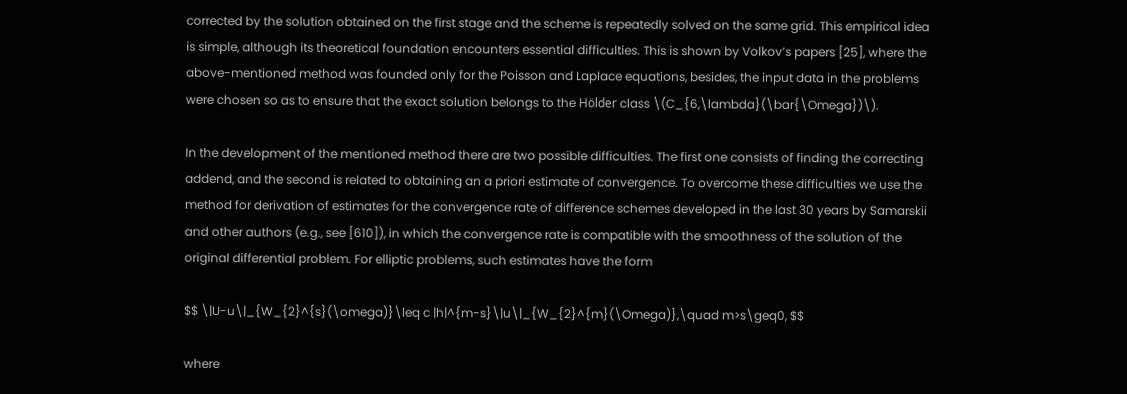corrected by the solution obtained on the first stage and the scheme is repeatedly solved on the same grid. This empirical idea is simple, although its theoretical foundation encounters essential difficulties. This is shown by Volkov’s papers [25], where the above-mentioned method was founded only for the Poisson and Laplace equations, besides, the input data in the problems were chosen so as to ensure that the exact solution belongs to the Hölder class \(C_{6,\lambda}(\bar{\Omega})\).

In the development of the mentioned method there are two possible difficulties. The first one consists of finding the correcting addend, and the second is related to obtaining an a priori estimate of convergence. To overcome these difficulties we use the method for derivation of estimates for the convergence rate of difference schemes developed in the last 30 years by Samarskii and other authors (e.g., see [610]), in which the convergence rate is compatible with the smoothness of the solution of the original differential problem. For elliptic problems, such estimates have the form

$$ \|U-u\|_{W_{2}^{s}(\omega)}\leq c |h|^{m-s}\|u\|_{W_{2}^{m}(\Omega)},\quad m>s\geq0, $$

where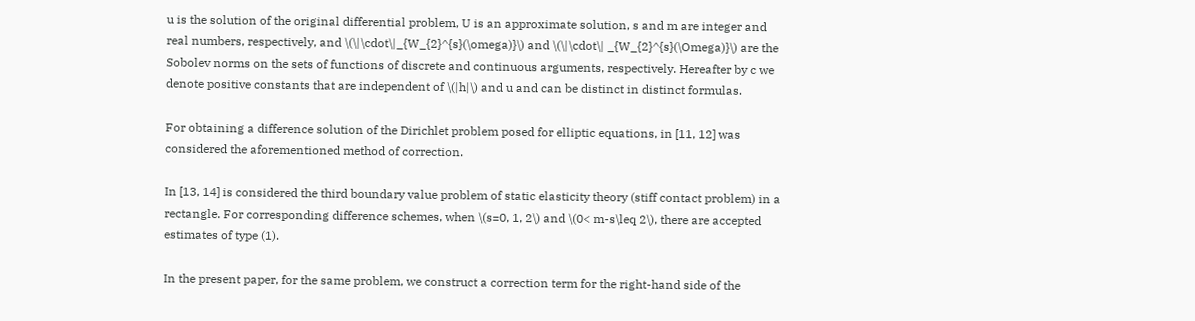u is the solution of the original differential problem, U is an approximate solution, s and m are integer and real numbers, respectively, and \(\|\cdot\|_{W_{2}^{s}(\omega)}\) and \(\|\cdot\| _{W_{2}^{s}(\Omega)}\) are the Sobolev norms on the sets of functions of discrete and continuous arguments, respectively. Hereafter by c we denote positive constants that are independent of \(|h|\) and u and can be distinct in distinct formulas.

For obtaining a difference solution of the Dirichlet problem posed for elliptic equations, in [11, 12] was considered the aforementioned method of correction.

In [13, 14] is considered the third boundary value problem of static elasticity theory (stiff contact problem) in a rectangle. For corresponding difference schemes, when \(s=0, 1, 2\) and \(0< m-s\leq 2\), there are accepted estimates of type (1).

In the present paper, for the same problem, we construct a correction term for the right-hand side of the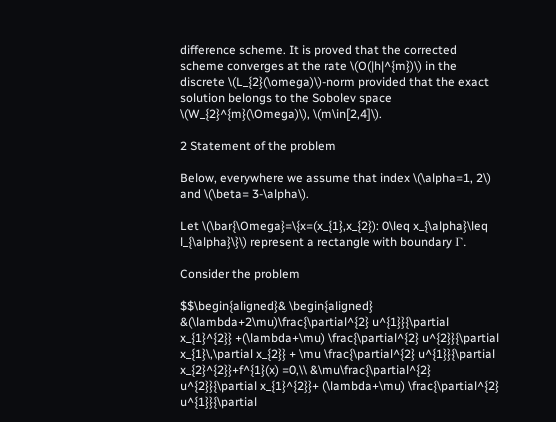difference scheme. It is proved that the corrected scheme converges at the rate \(O(|h|^{m})\) in the discrete \(L_{2}(\omega)\)-norm provided that the exact solution belongs to the Sobolev space \(W_{2}^{m}(\Omega)\), \(m\in[2,4]\).

2 Statement of the problem

Below, everywhere we assume that index \(\alpha=1, 2\) and \(\beta= 3-\alpha\).

Let \(\bar{\Omega}=\{x=(x_{1},x_{2}): 0\leq x_{\alpha}\leq l_{\alpha}\}\) represent a rectangle with boundary Γ.

Consider the problem

$$\begin{aligned}& \begin{aligned} &(\lambda+2\mu)\frac{\partial^{2} u^{1}}{\partial x_{1}^{2}} +(\lambda+\mu) \frac{\partial^{2} u^{2}}{\partial x_{1}\,\partial x_{2}} + \mu \frac{\partial^{2} u^{1}}{\partial x_{2}^{2}}+f^{1}(x) =0,\\ &\mu\frac{\partial^{2} u^{2}}{\partial x_{1}^{2}}+ (\lambda+\mu) \frac{\partial^{2} u^{1}}{\partial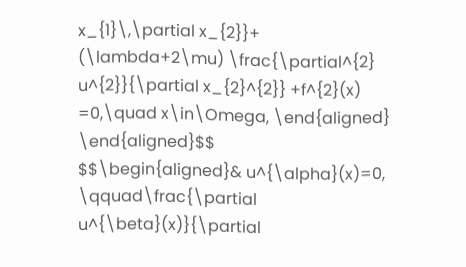x_{1}\,\partial x_{2}}+ (\lambda+2\mu) \frac{\partial^{2} u^{2}}{\partial x_{2}^{2}} +f^{2}(x) =0,\quad x\in\Omega, \end{aligned} \end{aligned}$$
$$\begin{aligned}& u^{\alpha}(x)=0, \qquad\frac{\partial u^{\beta}(x)}{\partial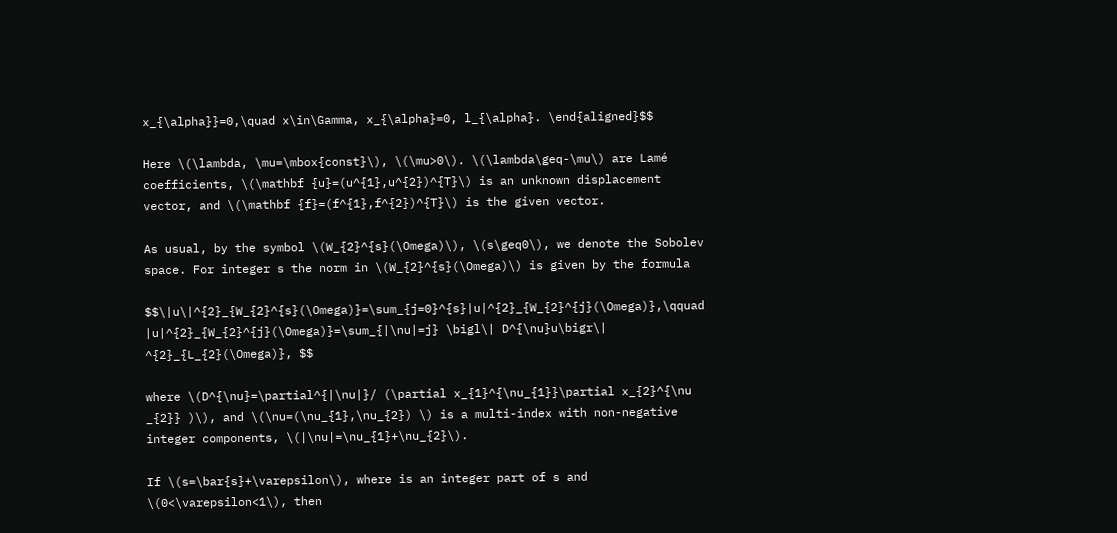x_{\alpha}}=0,\quad x\in\Gamma, x_{\alpha}=0, l_{\alpha}. \end{aligned}$$

Here \(\lambda, \mu=\mbox{const}\), \(\mu>0\). \(\lambda\geq-\mu\) are Lamé coefficients, \(\mathbf {u}=(u^{1},u^{2})^{T}\) is an unknown displacement vector, and \(\mathbf {f}=(f^{1},f^{2})^{T}\) is the given vector.

As usual, by the symbol \(W_{2}^{s}(\Omega)\), \(s\geq0\), we denote the Sobolev space. For integer s the norm in \(W_{2}^{s}(\Omega)\) is given by the formula

$$\|u\|^{2}_{W_{2}^{s}(\Omega)}=\sum_{j=0}^{s}|u|^{2}_{W_{2}^{j}(\Omega)},\qquad |u|^{2}_{W_{2}^{j}(\Omega)}=\sum_{|\nu|=j} \bigl\| D^{\nu}u\bigr\| ^{2}_{L_{2}(\Omega)}, $$

where \(D^{\nu}=\partial^{|\nu|}/ (\partial x_{1}^{\nu_{1}}\partial x_{2}^{\nu _{2}} )\), and \(\nu=(\nu_{1},\nu_{2}) \) is a multi-index with non-negative integer components, \(|\nu|=\nu_{1}+\nu_{2}\).

If \(s=\bar{s}+\varepsilon\), where is an integer part of s and \(0<\varepsilon<1\), then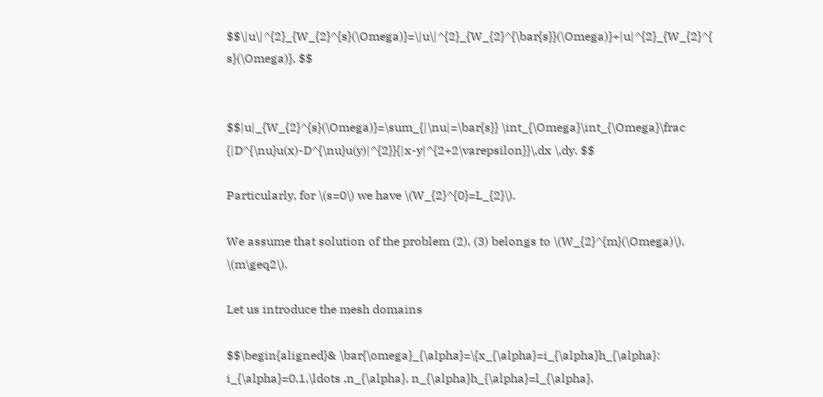$$\|u\|^{2}_{W_{2}^{s}(\Omega)}=\|u\|^{2}_{W_{2}^{\bar{s}}(\Omega)}+|u|^{2}_{W_{2}^{ s}(\Omega)}, $$


$$|u|_{W_{2}^{s}(\Omega)}=\sum_{|\nu|=\bar{s}} \int_{\Omega}\int_{\Omega}\frac {|D^{\nu}u(x)-D^{\nu}u(y)|^{2}}{|x-y|^{2+2\varepsilon}}\,dx \,dy. $$

Particularly, for \(s=0\) we have \(W_{2}^{0}=L_{2}\).

We assume that solution of the problem (2), (3) belongs to \(W_{2}^{m}(\Omega)\), \(m\geq2\).

Let us introduce the mesh domains

$$\begin{aligned}& \bar{\omega}_{\alpha}=\{x_{\alpha}=i_{\alpha}h_{\alpha}: i_{\alpha}=0,1,\ldots ,n_{\alpha}, n_{\alpha}h_{\alpha}=l_{\alpha},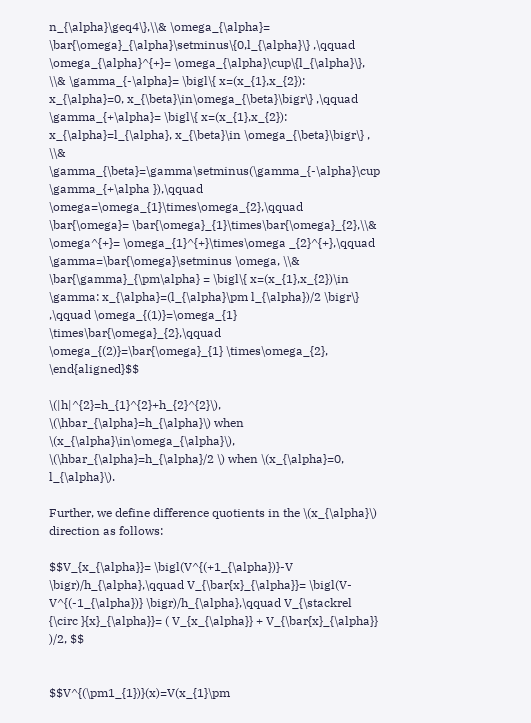n_{\alpha}\geq4\},\\& \omega_{\alpha}= \bar{\omega}_{\alpha}\setminus\{0,l_{\alpha}\} ,\qquad \omega_{\alpha}^{+}= \omega_{\alpha}\cup\{l_{\alpha}\}, \\& \gamma_{-\alpha}= \bigl\{ x=(x_{1},x_{2}): x_{\alpha}=0, x_{\beta}\in\omega_{\beta}\bigr\} ,\qquad \gamma_{+\alpha}= \bigl\{ x=(x_{1},x_{2}): x_{\alpha}=l_{\alpha}, x_{\beta}\in \omega_{\beta}\bigr\} , \\& \gamma_{\beta}=\gamma\setminus(\gamma_{-\alpha}\cup \gamma_{+\alpha }),\qquad \omega=\omega_{1}\times\omega_{2},\qquad \bar{\omega}= \bar{\omega}_{1}\times\bar{\omega}_{2},\\& \omega^{+}= \omega_{1}^{+}\times\omega _{2}^{+},\qquad \gamma=\bar{\omega}\setminus \omega, \\& \bar{\gamma}_{\pm\alpha} = \bigl\{ x=(x_{1},x_{2})\in \gamma: x_{\alpha}=(l_{\alpha}\pm l_{\alpha})/2 \bigr\} ,\qquad \omega_{(1)}=\omega_{1} \times\bar{\omega}_{2},\qquad \omega_{(2)}=\bar{\omega}_{1} \times\omega_{2}, \end{aligned}$$

\(|h|^{2}=h_{1}^{2}+h_{2}^{2}\), \(\hbar_{\alpha}=h_{\alpha}\) when \(x_{\alpha}\in\omega_{\alpha}\), \(\hbar_{\alpha}=h_{\alpha}/2 \) when \(x_{\alpha}=0, l_{\alpha}\).

Further, we define difference quotients in the \(x_{\alpha}\) direction as follows:

$$V_{x_{\alpha}}= \bigl(V^{(+1_{\alpha})}-V \bigr)/h_{\alpha},\qquad V_{\bar{x}_{\alpha}}= \bigl(V-V^{(-1_{\alpha})} \bigr)/h_{\alpha},\qquad V_{\stackrel {\circ }{x}_{\alpha}}= ( V_{x_{\alpha}} + V_{\bar{x}_{\alpha}} )/2, $$


$$V^{(\pm1_{1})}(x)=V(x_{1}\pm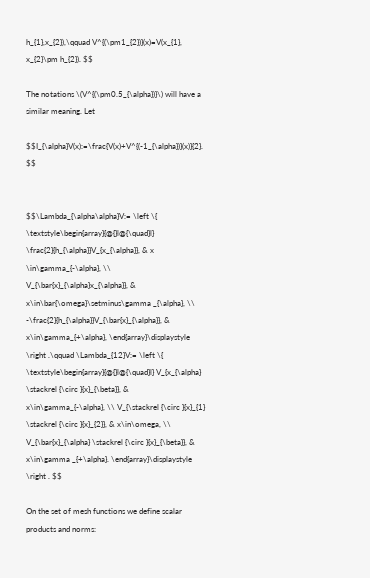h_{1},x_{2}),\qquad V^{(\pm1_{2})}(x)=V(x_{1}, x_{2}\pm h_{2}). $$

The notations \(V^{(\pm0.5_{\alpha})}\) will have a similar meaning. Let

$$I_{\alpha}V(x):=\frac{V(x)+V^{(-1_{\alpha})}(x)}{2}. $$


$$\Lambda_{\alpha\alpha}V:= \left \{ \textstyle\begin{array}{@{}l@{\quad}l} \frac{2}{h_{\alpha}}V_{x_{\alpha}}, & x \in\gamma_{-\alpha}, \\ V_{\bar{x}_{\alpha}x_{\alpha}}, & x\in\bar{\omega}\setminus\gamma _{\alpha}, \\ -\frac{2}{h_{\alpha}}V_{\bar{x}_{\alpha}}, & x\in\gamma_{+\alpha}, \end{array}\displaystyle \right .\qquad \Lambda_{12}V:= \left \{ \textstyle\begin{array}{@{}l@{\quad}l} V_{x_{\alpha} \stackrel {\circ }{x}_{\beta}}, & x\in\gamma_{-\alpha}, \\ V_{\stackrel {\circ }{x}_{1} \stackrel {\circ }{x}_{2}}, & x\in\omega, \\ V_{\bar{x}_{\alpha} \stackrel {\circ }{x}_{\beta}}, & x\in\gamma _{+\alpha}. \end{array}\displaystyle \right . $$

On the set of mesh functions we define scalar products and norms: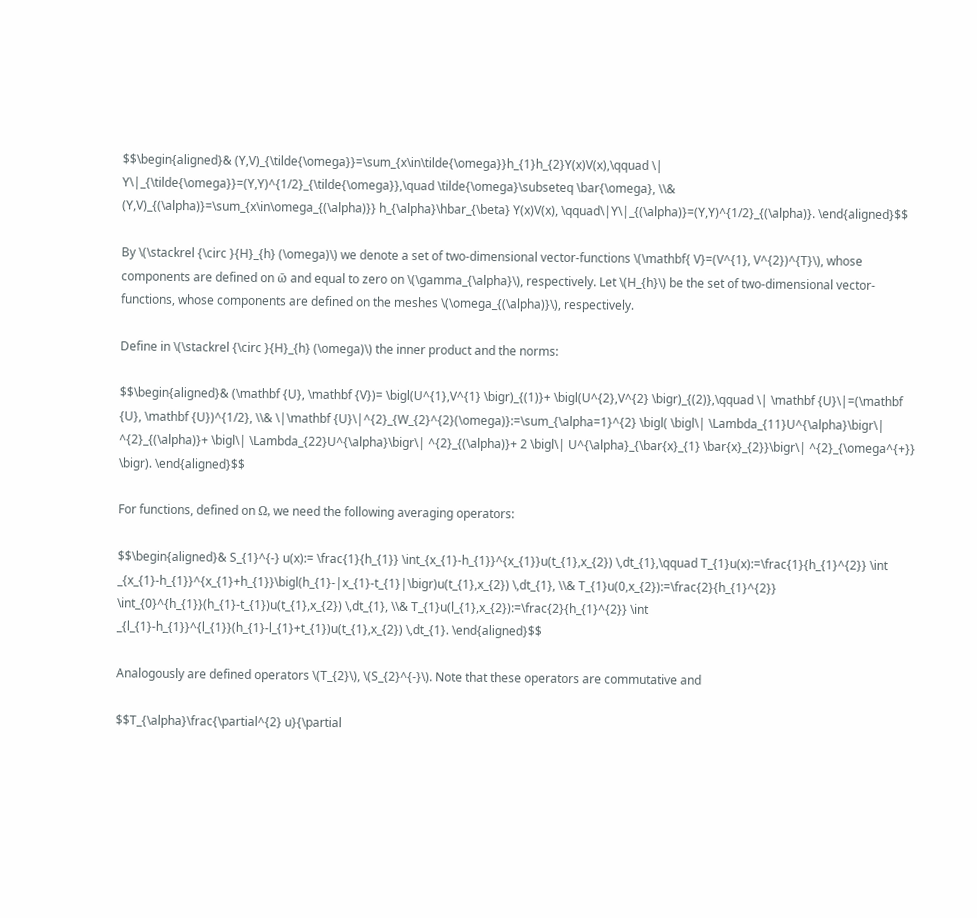$$\begin{aligned}& (Y,V)_{\tilde{\omega}}=\sum_{x\in\tilde{\omega}}h_{1}h_{2}Y(x)V(x),\qquad \| Y\|_{\tilde{\omega}}=(Y,Y)^{1/2}_{\tilde{\omega}},\quad \tilde{\omega}\subseteq \bar{\omega}, \\& (Y,V)_{(\alpha)}=\sum_{x\in\omega_{(\alpha)}} h_{\alpha}\hbar_{\beta} Y(x)V(x), \qquad\|Y\|_{(\alpha)}=(Y,Y)^{1/2}_{(\alpha)}. \end{aligned}$$

By \(\stackrel {\circ }{H}_{h} (\omega)\) we denote a set of two-dimensional vector-functions \(\mathbf{ V}=(V^{1}, V^{2})^{T}\), whose components are defined on ω̄ and equal to zero on \(\gamma_{\alpha}\), respectively. Let \(H_{h}\) be the set of two-dimensional vector-functions, whose components are defined on the meshes \(\omega_{(\alpha)}\), respectively.

Define in \(\stackrel {\circ }{H}_{h} (\omega)\) the inner product and the norms:

$$\begin{aligned}& (\mathbf {U}, \mathbf {V})= \bigl(U^{1},V^{1} \bigr)_{(1)}+ \bigl(U^{2},V^{2} \bigr)_{(2)},\qquad \| \mathbf {U}\|=(\mathbf {U}, \mathbf {U})^{1/2}, \\& \|\mathbf {U}\|^{2}_{W_{2}^{2}(\omega)}:=\sum_{\alpha=1}^{2} \bigl( \bigl\| \Lambda_{11}U^{\alpha}\bigr\| ^{2}_{(\alpha)}+ \bigl\| \Lambda_{22}U^{\alpha}\bigr\| ^{2}_{(\alpha)}+ 2 \bigl\| U^{\alpha}_{\bar{x}_{1} \bar{x}_{2}}\bigr\| ^{2}_{\omega^{+}} \bigr). \end{aligned}$$

For functions, defined on Ω, we need the following averaging operators:

$$\begin{aligned}& S_{1}^{-} u(x):= \frac{1}{h_{1}} \int_{x_{1}-h_{1}}^{x_{1}}u(t_{1},x_{2}) \,dt_{1},\qquad T_{1}u(x):=\frac{1}{h_{1}^{2}} \int _{x_{1}-h_{1}}^{x_{1}+h_{1}}\bigl(h_{1}-|x_{1}-t_{1}|\bigr)u(t_{1},x_{2}) \,dt_{1}, \\& T_{1}u(0,x_{2}):=\frac{2}{h_{1}^{2}} \int_{0}^{h_{1}}(h_{1}-t_{1})u(t_{1},x_{2}) \,dt_{1}, \\& T_{1}u(l_{1},x_{2}):=\frac{2}{h_{1}^{2}} \int _{l_{1}-h_{1}}^{l_{1}}(h_{1}-l_{1}+t_{1})u(t_{1},x_{2}) \,dt_{1}. \end{aligned}$$

Analogously are defined operators \(T_{2}\), \(S_{2}^{-}\). Note that these operators are commutative and

$$T_{\alpha}\frac{\partial^{2} u}{\partial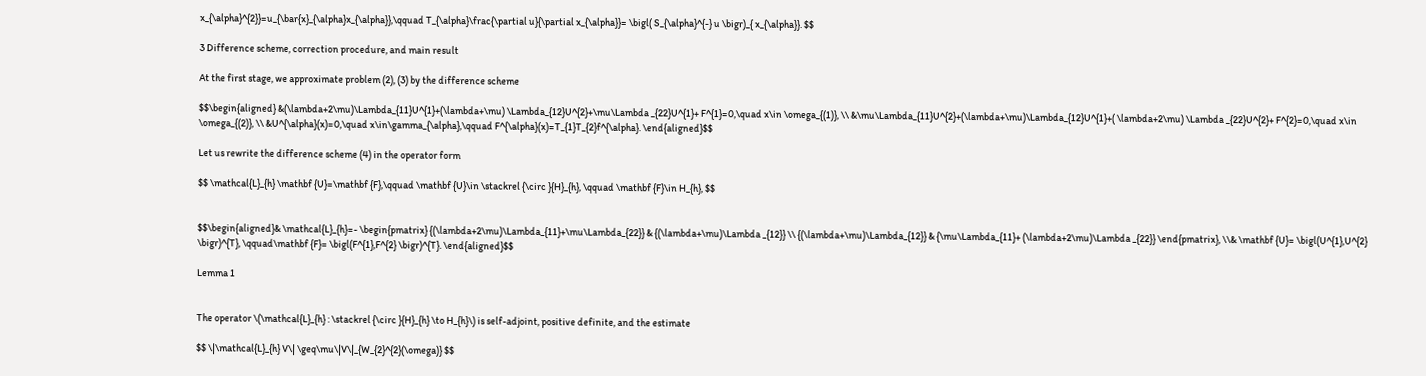x_{\alpha}^{2}}=u_{\bar{x}_{\alpha}x_{\alpha}},\qquad T_{\alpha}\frac{\partial u}{\partial x_{\alpha}}= \bigl( S_{\alpha}^{-} u \bigr)_{ x_{\alpha}}. $$

3 Difference scheme, correction procedure, and main result

At the first stage, we approximate problem (2), (3) by the difference scheme

$$\begin{aligned} &(\lambda+2\mu)\Lambda_{11}U^{1}+(\lambda+\mu) \Lambda_{12}U^{2}+\mu\Lambda _{22}U^{1}+ F^{1}=0,\quad x\in \omega_{(1)}, \\ &\mu\Lambda_{11}U^{2}+(\lambda+\mu)\Lambda_{12}U^{1}+( \lambda+2\mu) \Lambda _{22}U^{2}+ F^{2}=0,\quad x\in \omega_{(2)}, \\ &U^{\alpha}(x)=0,\quad x\in\gamma_{\alpha},\qquad F^{\alpha}(x)=T_{1}T_{2}f^{\alpha}. \end{aligned}$$

Let us rewrite the difference scheme (4) in the operator form

$$ \mathcal{L}_{h} \mathbf {U}=\mathbf {F},\qquad \mathbf {U}\in \stackrel {\circ }{H}_{h}, \qquad \mathbf {F}\in H_{h}, $$


$$\begin{aligned}& \mathcal{L}_{h}=- \begin{pmatrix} {(\lambda+2\mu)\Lambda_{11}+\mu\Lambda_{22}} & {(\lambda+\mu)\Lambda _{12}} \\ {(\lambda+\mu)\Lambda_{12}} & {\mu\Lambda_{11}+ (\lambda+2\mu)\Lambda _{22}} \end{pmatrix}, \\& \mathbf {U}= \bigl(U^{1},U^{2} \bigr)^{T}, \qquad\mathbf {F}= \bigl(F^{1},F^{2} \bigr)^{T}. \end{aligned}$$

Lemma 1


The operator \(\mathcal{L}_{h} : \stackrel {\circ }{H}_{h} \to H_{h}\) is self-adjoint, positive definite, and the estimate

$$ \|\mathcal{L}_{h} V\| \geq\mu\|V\|_{W_{2}^{2}(\omega)} $$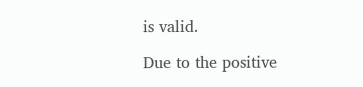is valid.

Due to the positive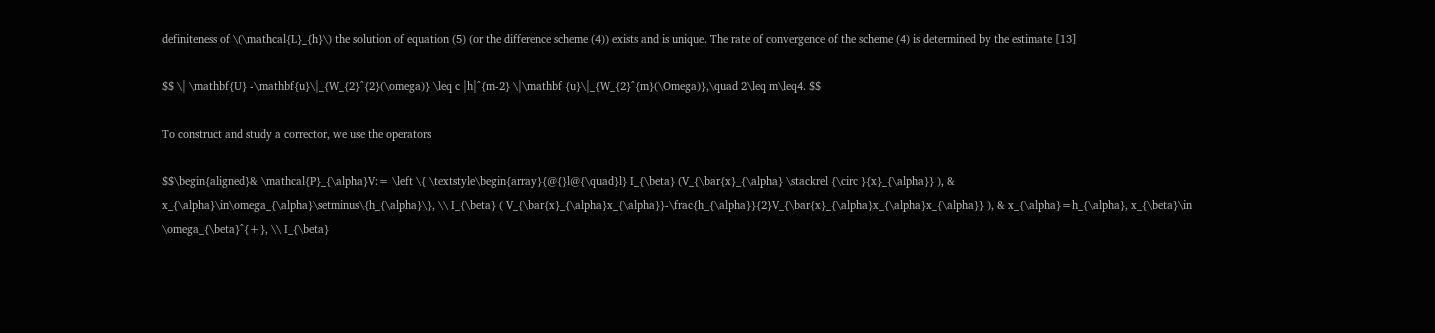definiteness of \(\mathcal{L}_{h}\) the solution of equation (5) (or the difference scheme (4)) exists and is unique. The rate of convergence of the scheme (4) is determined by the estimate [13]

$$ \| \mathbf{U} -\mathbf{u}\|_{W_{2}^{2}(\omega)} \leq c |h|^{m-2} \|\mathbf {u}\|_{W_{2}^{m}(\Omega)},\quad 2\leq m\leq4. $$

To construct and study a corrector, we use the operators

$$\begin{aligned}& \mathcal{P}_{\alpha}V:= \left \{ \textstyle\begin{array}{@{}l@{\quad}l} I_{\beta} (V_{\bar{x}_{\alpha} \stackrel {\circ }{x}_{\alpha}} ), & x_{\alpha}\in\omega_{\alpha}\setminus\{h_{\alpha}\}, \\ I_{\beta} ( V_{\bar{x}_{\alpha}x_{\alpha}}-\frac{h_{\alpha}}{2}V_{\bar{x}_{\alpha}x_{\alpha}x_{\alpha}} ), & x_{\alpha}=h_{\alpha}, x_{\beta}\in \omega_{\beta}^{+}, \\ I_{\beta}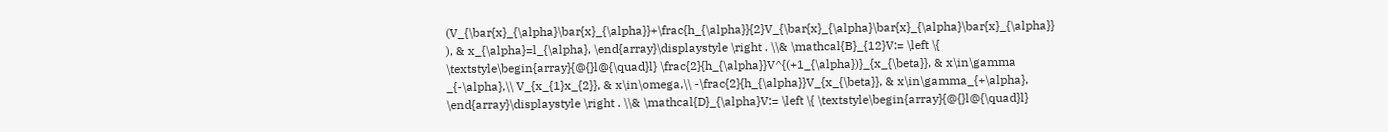(V_{\bar{x}_{\alpha}\bar{x}_{\alpha}}+\frac{h_{\alpha}}{2}V_{\bar{x}_{\alpha}\bar{x}_{\alpha}\bar{x}_{\alpha}} ), & x_{\alpha}=l_{\alpha}, \end{array}\displaystyle \right . \\& \mathcal{B}_{12}V:= \left \{ \textstyle\begin{array}{@{}l@{\quad}l} \frac{2}{h_{\alpha}}V^{(+1_{\alpha})}_{x_{\beta}}, & x\in\gamma _{-\alpha},\\ V_{x_{1}x_{2}}, & x\in\omega,\\ -\frac{2}{h_{\alpha}}V_{x_{\beta}}, & x\in\gamma_{+\alpha}, \end{array}\displaystyle \right . \\& \mathcal{D}_{\alpha}V:= \left \{ \textstyle\begin{array}{@{}l@{\quad}l}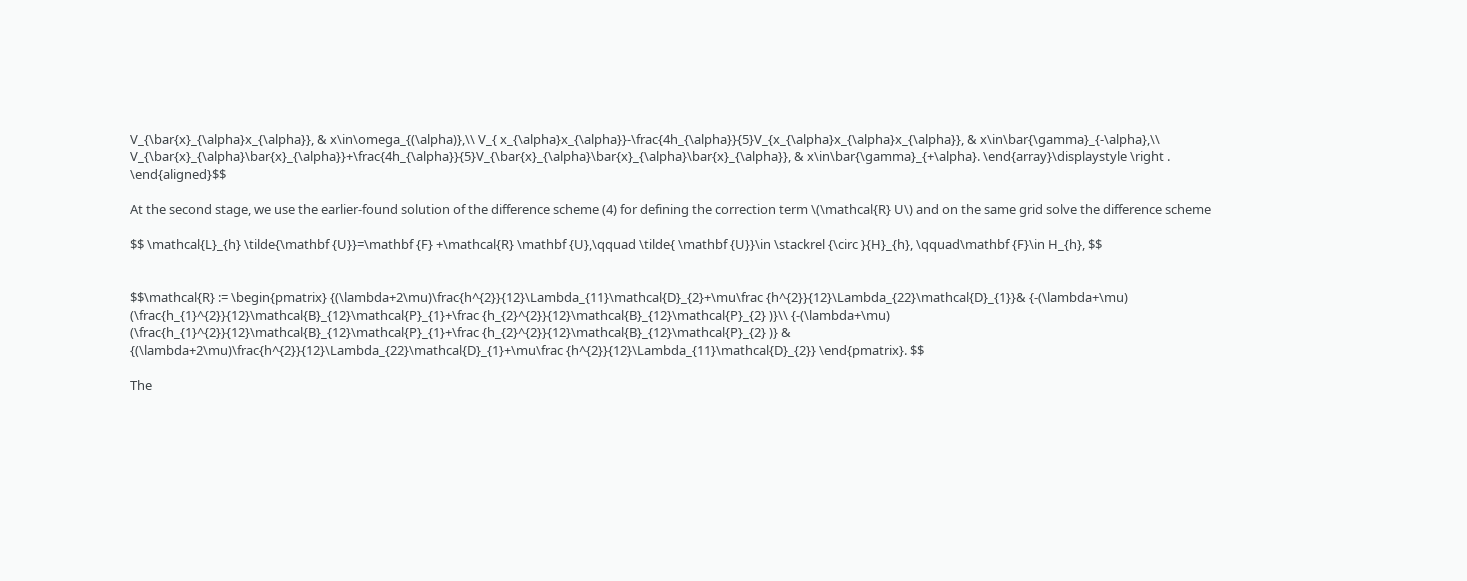V_{\bar{x}_{\alpha}x_{\alpha}}, & x\in\omega_{(\alpha)},\\ V_{ x_{\alpha}x_{\alpha}}-\frac{4h_{\alpha}}{5}V_{x_{\alpha}x_{\alpha}x_{\alpha}}, & x\in\bar{\gamma}_{-\alpha},\\ V_{\bar{x}_{\alpha}\bar{x}_{\alpha}}+\frac{4h_{\alpha}}{5}V_{\bar{x}_{\alpha}\bar{x}_{\alpha}\bar{x}_{\alpha}}, & x\in\bar{\gamma}_{+\alpha}. \end{array}\displaystyle \right . \end{aligned}$$

At the second stage, we use the earlier-found solution of the difference scheme (4) for defining the correction term \(\mathcal{R} U\) and on the same grid solve the difference scheme

$$ \mathcal{L}_{h} \tilde{\mathbf {U}}=\mathbf {F} +\mathcal{R} \mathbf {U},\qquad \tilde{ \mathbf {U}}\in \stackrel {\circ }{H}_{h}, \qquad\mathbf {F}\in H_{h}, $$


$$\mathcal{R} := \begin{pmatrix} {(\lambda+2\mu)\frac{h^{2}}{12}\Lambda_{11}\mathcal{D}_{2}+\mu\frac {h^{2}}{12}\Lambda_{22}\mathcal{D}_{1}}& {-(\lambda+\mu) (\frac{h_{1}^{2}}{12}\mathcal{B}_{12}\mathcal{P}_{1}+\frac {h_{2}^{2}}{12}\mathcal{B}_{12}\mathcal{P}_{2} )}\\ {-(\lambda+\mu) (\frac{h_{1}^{2}}{12}\mathcal{B}_{12}\mathcal{P}_{1}+\frac {h_{2}^{2}}{12}\mathcal{B}_{12}\mathcal{P}_{2} )} & {(\lambda+2\mu)\frac{h^{2}}{12}\Lambda_{22}\mathcal{D}_{1}+\mu\frac {h^{2}}{12}\Lambda_{11}\mathcal{D}_{2}} \end{pmatrix}. $$

The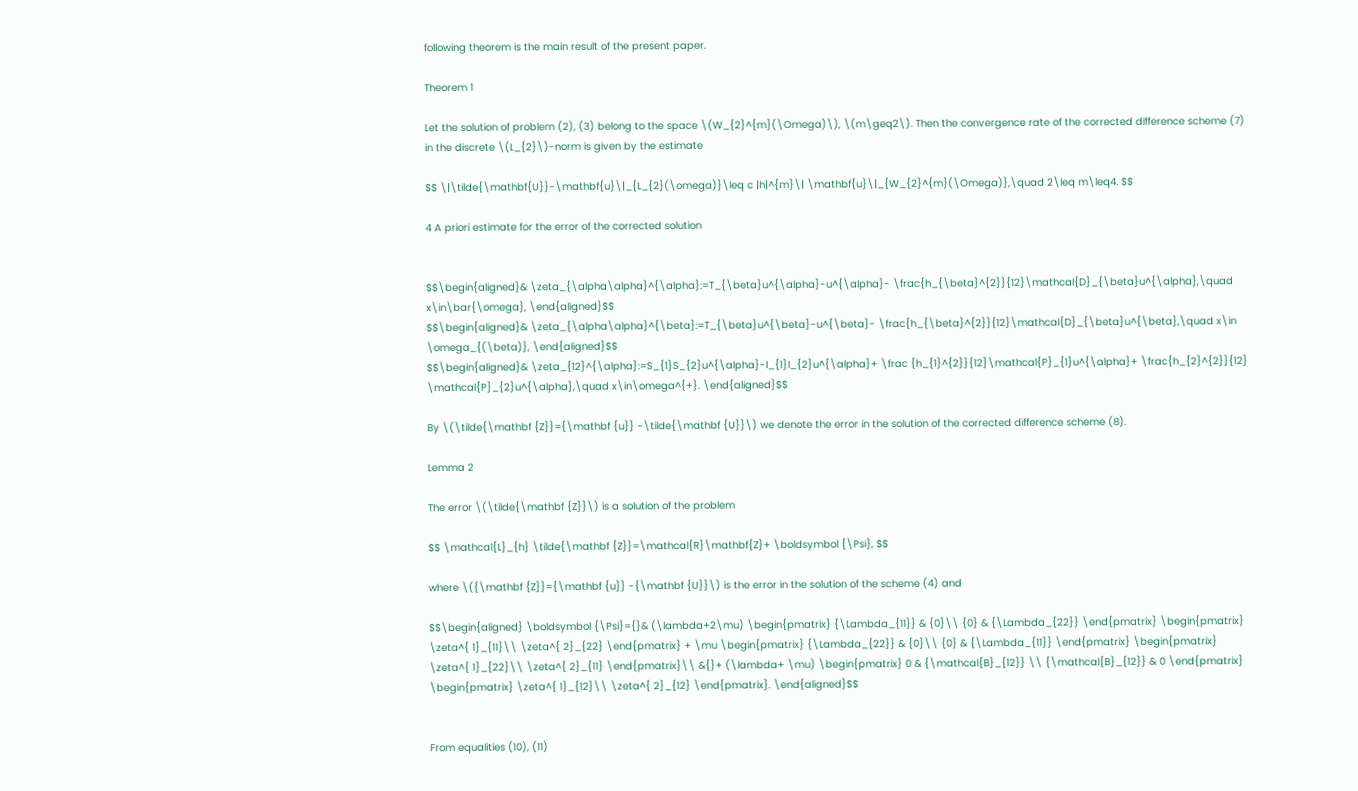following theorem is the main result of the present paper.

Theorem 1

Let the solution of problem (2), (3) belong to the space \(W_{2}^{m}(\Omega)\), \(m\geq2\). Then the convergence rate of the corrected difference scheme (7) in the discrete \(L_{2}\)-norm is given by the estimate

$$ \|\tilde{\mathbf{U}}-\mathbf{u}\|_{L_{2}(\omega)}\leq c |h|^{m}\| \mathbf{u}\|_{W_{2}^{m}(\Omega)},\quad 2\leq m\leq4. $$

4 A priori estimate for the error of the corrected solution


$$\begin{aligned}& \zeta_{\alpha\alpha}^{\alpha}:=T_{\beta}u^{\alpha}-u^{\alpha}- \frac{h_{\beta}^{2}}{12}\mathcal{D}_{\beta}u^{\alpha},\quad x\in\bar{\omega}, \end{aligned}$$
$$\begin{aligned}& \zeta_{\alpha\alpha}^{\beta}:=T_{\beta}u^{\beta}-u^{\beta}- \frac{h_{\beta}^{2}}{12}\mathcal{D}_{\beta}u^{\beta},\quad x\in \omega_{(\beta)}, \end{aligned}$$
$$\begin{aligned}& \zeta_{12}^{\alpha}:=S_{1}S_{2}u^{\alpha}-I_{1}I_{2}u^{\alpha}+ \frac {h_{1}^{2}}{12}\mathcal{P}_{1}u^{\alpha}+ \frac{h_{2}^{2}}{12} \mathcal{P}_{2}u^{\alpha},\quad x\in\omega^{+}. \end{aligned}$$

By \(\tilde{\mathbf {Z}}={\mathbf {u}} -\tilde{\mathbf {U}}\) we denote the error in the solution of the corrected difference scheme (8).

Lemma 2

The error \(\tilde{\mathbf {Z}}\) is a solution of the problem

$$ \mathcal{L}_{h} \tilde{\mathbf {Z}}=\mathcal{R}\mathbf{Z}+ \boldsymbol {\Psi}, $$

where \({\mathbf {Z}}={\mathbf {u}} -{\mathbf {U}}\) is the error in the solution of the scheme (4) and

$$\begin{aligned} \boldsymbol {\Psi}={}& (\lambda+2\mu) \begin{pmatrix} {\Lambda_{11}} & {0}\\ {0} & {\Lambda_{22}} \end{pmatrix} \begin{pmatrix} \zeta^{ 1}_{11}\\ \zeta^{ 2}_{22} \end{pmatrix} + \mu \begin{pmatrix} {\Lambda_{22}} & {0}\\ {0} & {\Lambda_{11}} \end{pmatrix} \begin{pmatrix} \zeta^{ 1}_{22}\\ \zeta^{ 2}_{11} \end{pmatrix}\\ &{}+ (\lambda+ \mu) \begin{pmatrix} 0 & {\mathcal{B}_{12}} \\ {\mathcal{B}_{12}} & 0 \end{pmatrix} \begin{pmatrix} \zeta^{ 1}_{12}\\ \zeta^{ 2}_{12} \end{pmatrix}. \end{aligned}$$


From equalities (10), (11)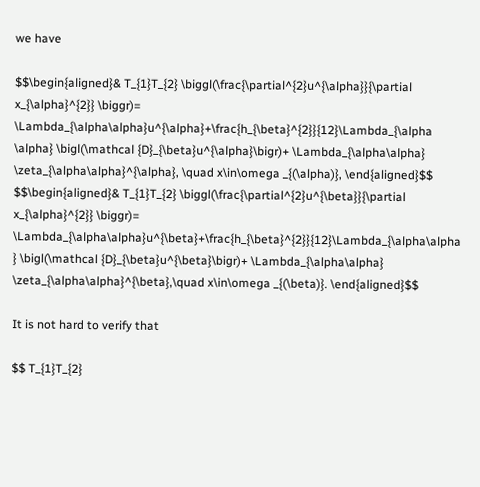we have

$$\begin{aligned}& T_{1}T_{2} \biggl(\frac{\partial^{2}u^{\alpha}}{\partial x_{\alpha}^{2}} \biggr)= \Lambda_{\alpha\alpha}u^{\alpha}+\frac{h_{\beta}^{2}}{12}\Lambda_{\alpha \alpha} \bigl(\mathcal {D}_{\beta}u^{\alpha}\bigr)+ \Lambda_{\alpha\alpha} \zeta_{\alpha\alpha}^{\alpha}, \quad x\in\omega _{(\alpha)}, \end{aligned}$$
$$\begin{aligned}& T_{1}T_{2} \biggl(\frac{\partial^{2}u^{\beta}}{\partial x_{\alpha}^{2}} \biggr)= \Lambda_{\alpha\alpha}u^{\beta}+\frac{h_{\beta}^{2}}{12}\Lambda_{\alpha\alpha } \bigl(\mathcal {D}_{\beta}u^{\beta}\bigr)+ \Lambda_{\alpha\alpha} \zeta_{\alpha\alpha}^{\beta},\quad x\in\omega _{(\beta)}. \end{aligned}$$

It is not hard to verify that

$$ T_{1}T_{2}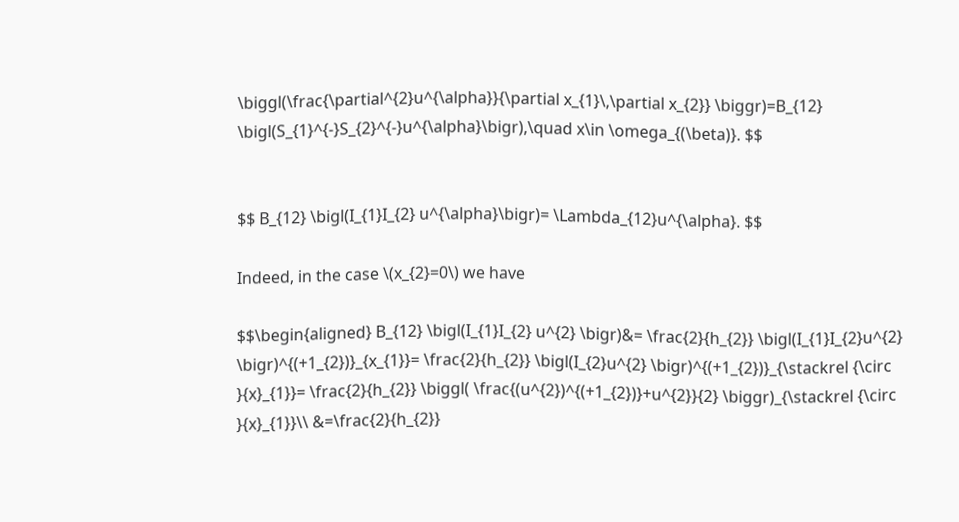\biggl(\frac{\partial^{2}u^{\alpha}}{\partial x_{1}\,\partial x_{2}} \biggr)=B_{12} \bigl(S_{1}^{-}S_{2}^{-}u^{\alpha}\bigr),\quad x\in \omega_{(\beta)}. $$


$$ B_{12} \bigl(I_{1}I_{2} u^{\alpha}\bigr)= \Lambda_{12}u^{\alpha}. $$

Indeed, in the case \(x_{2}=0\) we have

$$\begin{aligned} B_{12} \bigl(I_{1}I_{2} u^{2} \bigr)&= \frac{2}{h_{2}} \bigl(I_{1}I_{2}u^{2} \bigr)^{(+1_{2})}_{x_{1}}= \frac{2}{h_{2}} \bigl(I_{2}u^{2} \bigr)^{(+1_{2})}_{\stackrel {\circ }{x}_{1}}= \frac{2}{h_{2}} \biggl( \frac{(u^{2})^{(+1_{2})}+u^{2}}{2} \biggr)_{\stackrel {\circ }{x}_{1}}\\ &=\frac{2}{h_{2}}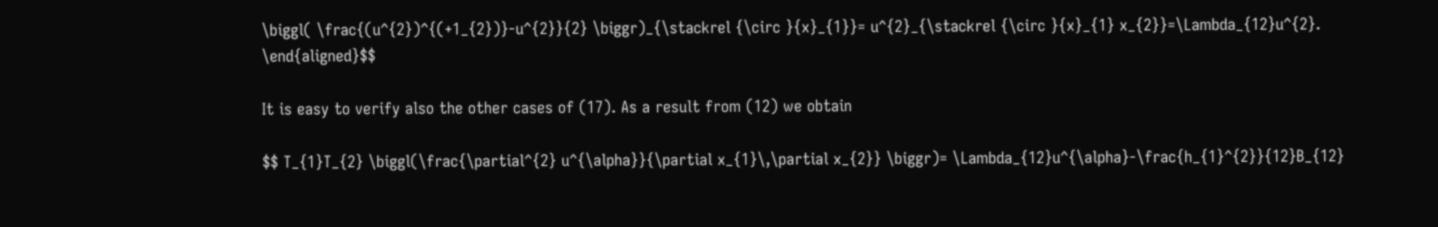\biggl( \frac{(u^{2})^{(+1_{2})}-u^{2}}{2} \biggr)_{\stackrel {\circ }{x}_{1}}= u^{2}_{\stackrel {\circ }{x}_{1} x_{2}}=\Lambda_{12}u^{2}. \end{aligned}$$

It is easy to verify also the other cases of (17). As a result from (12) we obtain

$$ T_{1}T_{2} \biggl(\frac{\partial^{2} u^{\alpha}}{\partial x_{1}\,\partial x_{2}} \biggr)= \Lambda_{12}u^{\alpha}-\frac{h_{1}^{2}}{12}B_{12}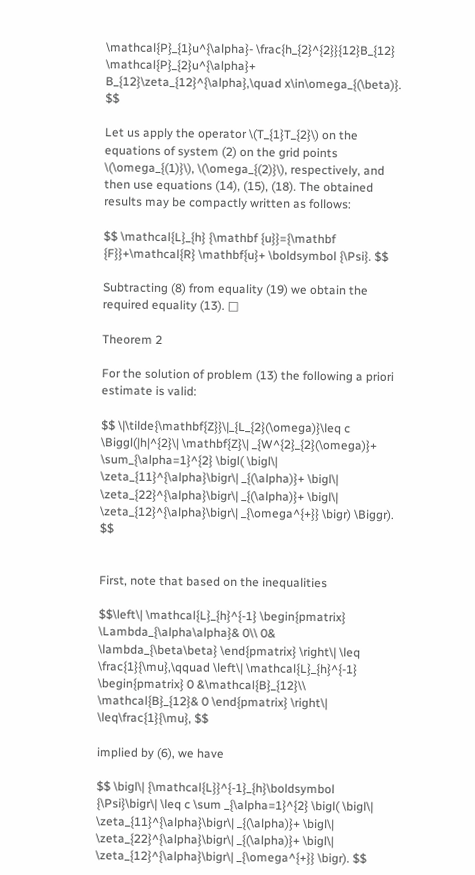\mathcal{P}_{1}u^{\alpha}- \frac{h_{2}^{2}}{12}B_{12} \mathcal{P}_{2}u^{\alpha}+ B_{12}\zeta_{12}^{\alpha},\quad x\in\omega_{(\beta)}. $$

Let us apply the operator \(T_{1}T_{2}\) on the equations of system (2) on the grid points \(\omega_{(1)}\), \(\omega_{(2)}\), respectively, and then use equations (14), (15), (18). The obtained results may be compactly written as follows:

$$ \mathcal{L}_{h} {\mathbf {u}}={\mathbf {F}}+\mathcal{R} \mathbf{u}+ \boldsymbol {\Psi}. $$

Subtracting (8) from equality (19) we obtain the required equality (13). □

Theorem 2

For the solution of problem (13) the following a priori estimate is valid:

$$ \|\tilde{\mathbf{Z}}\|_{L_{2}(\omega)}\leq c \Biggl(|h|^{2}\| \mathbf{Z}\| _{W^{2}_{2}(\omega)}+ \sum_{\alpha=1}^{2} \bigl( \bigl\| \zeta_{11}^{\alpha}\bigr\| _{(\alpha)}+ \bigl\| \zeta_{22}^{\alpha}\bigr\| _{(\alpha)}+ \bigl\| \zeta_{12}^{\alpha}\bigr\| _{\omega^{+}} \bigr) \Biggr). $$


First, note that based on the inequalities

$$\left\| \mathcal{L}_{h}^{-1} \begin{pmatrix} \Lambda_{\alpha\alpha}& 0\\ 0& \lambda_{\beta\beta} \end{pmatrix} \right\| \leq \frac{1}{\mu},\qquad \left\| \mathcal{L}_{h}^{-1} \begin{pmatrix} 0 &\mathcal{B}_{12}\\ \mathcal{B}_{12}& 0 \end{pmatrix} \right\| \leq\frac{1}{\mu}, $$

implied by (6), we have

$$ \bigl\| {\mathcal{L}}^{-1}_{h}\boldsymbol {\Psi}\bigr\| \leq c \sum _{\alpha=1}^{2} \bigl( \bigl\| \zeta_{11}^{\alpha}\bigr\| _{(\alpha)}+ \bigl\| \zeta_{22}^{\alpha}\bigr\| _{(\alpha)}+ \bigl\| \zeta_{12}^{\alpha}\bigr\| _{\omega^{+}} \bigr). $$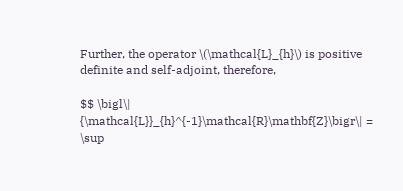Further, the operator \(\mathcal{L}_{h}\) is positive definite and self-adjoint, therefore,

$$ \bigl\| {\mathcal{L}}_{h}^{-1}\mathcal{R}\mathbf{Z}\bigr\| = \sup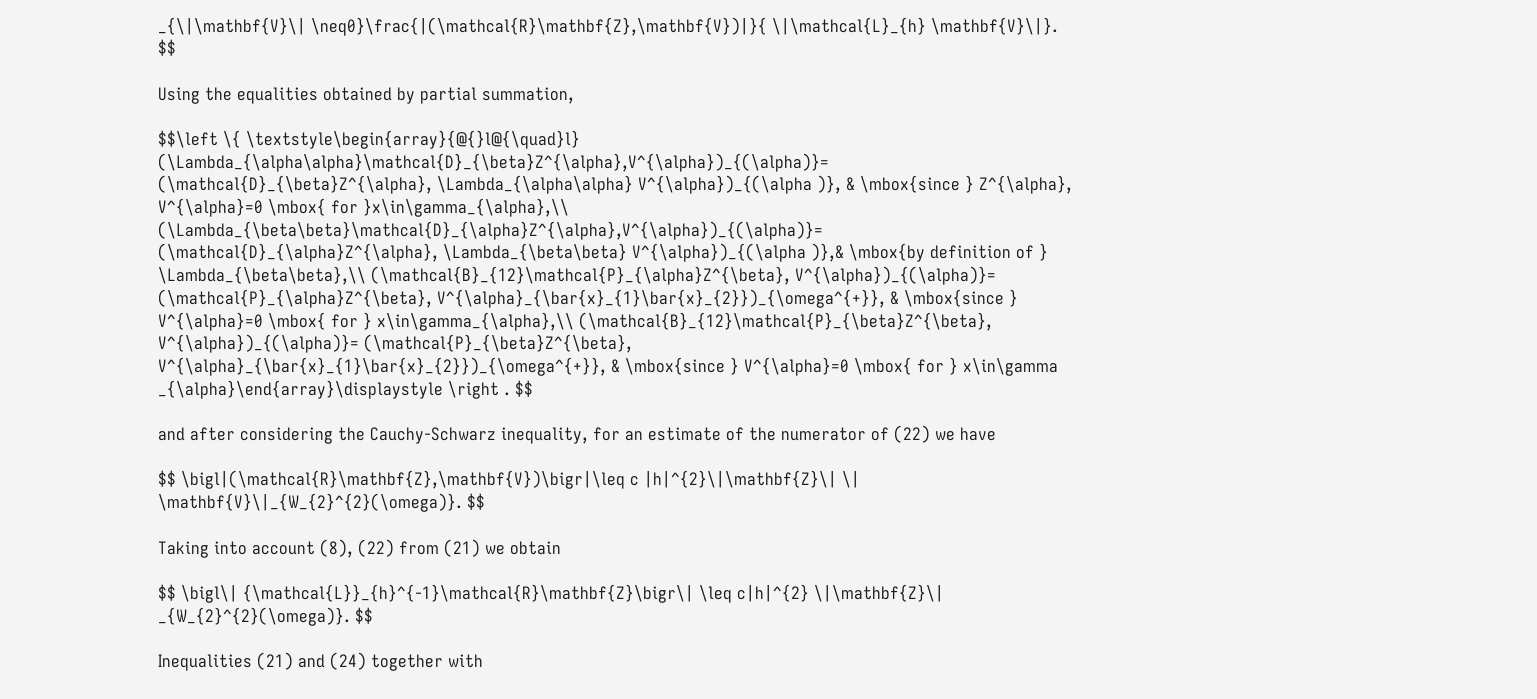_{\|\mathbf{V}\| \neq0}\frac{|(\mathcal{R}\mathbf{Z},\mathbf{V})|}{ \|\mathcal{L}_{h} \mathbf{V}\|}. $$

Using the equalities obtained by partial summation,

$$\left \{ \textstyle\begin{array}{@{}l@{\quad}l} (\Lambda_{\alpha\alpha}\mathcal{D}_{\beta}Z^{\alpha},V^{\alpha})_{(\alpha)}= (\mathcal{D}_{\beta}Z^{\alpha}, \Lambda_{\alpha\alpha} V^{\alpha})_{(\alpha )}, & \mbox{since } Z^{\alpha}, V^{\alpha}=0 \mbox{ for }x\in\gamma_{\alpha},\\ (\Lambda_{\beta\beta}\mathcal{D}_{\alpha}Z^{\alpha},V^{\alpha})_{(\alpha)}= (\mathcal{D}_{\alpha}Z^{\alpha}, \Lambda_{\beta\beta} V^{\alpha})_{(\alpha )},& \mbox{by definition of } \Lambda_{\beta\beta},\\ (\mathcal{B}_{12}\mathcal{P}_{\alpha}Z^{\beta}, V^{\alpha})_{(\alpha)}= (\mathcal{P}_{\alpha}Z^{\beta}, V^{\alpha}_{\bar{x}_{1}\bar{x}_{2}})_{\omega^{+}}, & \mbox{since } V^{\alpha}=0 \mbox{ for } x\in\gamma_{\alpha},\\ (\mathcal{B}_{12}\mathcal{P}_{\beta}Z^{\beta}, V^{\alpha})_{(\alpha)}= (\mathcal{P}_{\beta}Z^{\beta}, V^{\alpha}_{\bar{x}_{1}\bar{x}_{2}})_{\omega^{+}}, & \mbox{since } V^{\alpha}=0 \mbox{ for } x\in\gamma _{\alpha}\end{array}\displaystyle \right . $$

and after considering the Cauchy-Schwarz inequality, for an estimate of the numerator of (22) we have

$$ \bigl|(\mathcal{R}\mathbf{Z},\mathbf{V})\bigr|\leq c |h|^{2}\|\mathbf{Z}\| \| \mathbf{V}\|_{W_{2}^{2}(\omega)}. $$

Taking into account (8), (22) from (21) we obtain

$$ \bigl\| {\mathcal{L}}_{h}^{-1}\mathcal{R}\mathbf{Z}\bigr\| \leq c|h|^{2} \|\mathbf{Z}\| _{W_{2}^{2}(\omega)}. $$

Inequalities (21) and (24) together with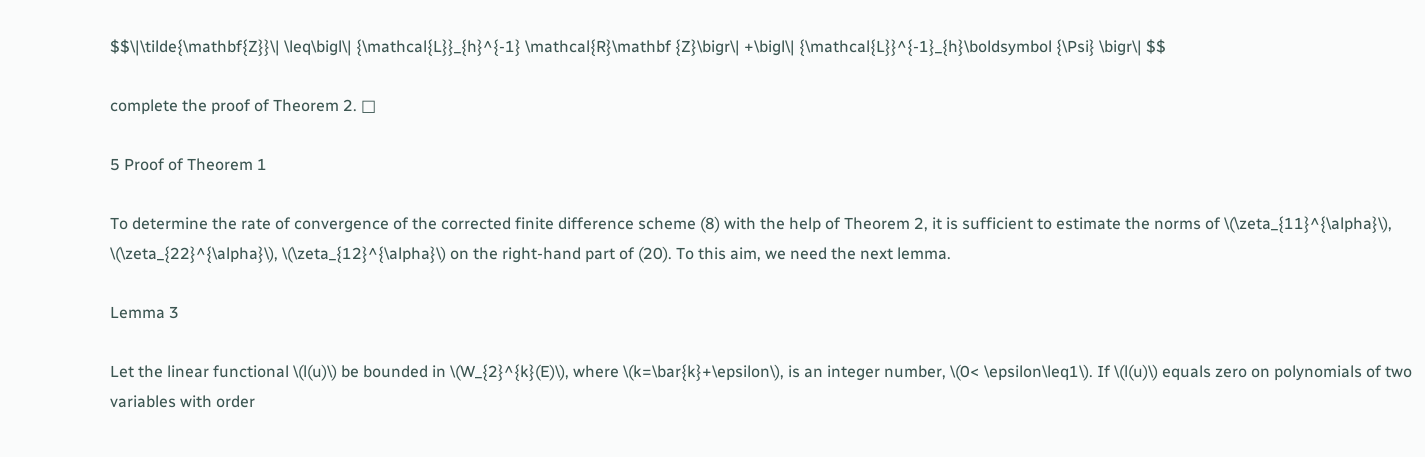$$\|\tilde{\mathbf{Z}}\| \leq\bigl\| {\mathcal{L}}_{h}^{-1} \mathcal{R}\mathbf {Z}\bigr\| +\bigl\| {\mathcal{L}}^{-1}_{h}\boldsymbol {\Psi} \bigr\| $$

complete the proof of Theorem 2. □

5 Proof of Theorem 1

To determine the rate of convergence of the corrected finite difference scheme (8) with the help of Theorem 2, it is sufficient to estimate the norms of \(\zeta_{11}^{\alpha}\), \(\zeta_{22}^{\alpha}\), \(\zeta_{12}^{\alpha}\) on the right-hand part of (20). To this aim, we need the next lemma.

Lemma 3

Let the linear functional \(l(u)\) be bounded in \(W_{2}^{k}(E)\), where \(k=\bar{k}+\epsilon\), is an integer number, \(0< \epsilon\leq1\). If \(l(u)\) equals zero on polynomials of two variables with order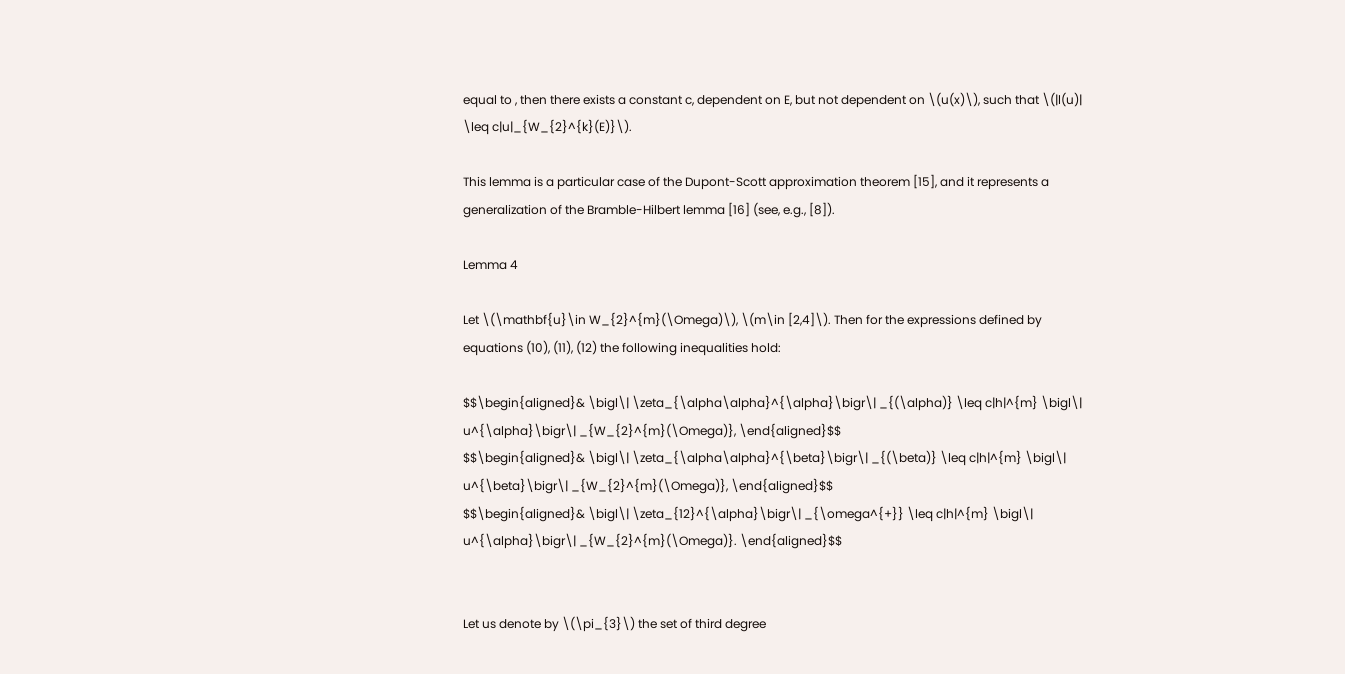equal to , then there exists a constant c, dependent on E, but not dependent on \(u(x)\), such that \(|l(u)| \leq c|u|_{W_{2}^{k}(E)}\).

This lemma is a particular case of the Dupont-Scott approximation theorem [15], and it represents a generalization of the Bramble-Hilbert lemma [16] (see, e.g., [8]).

Lemma 4

Let \(\mathbf{u}\in W_{2}^{m}(\Omega)\), \(m\in [2,4]\). Then for the expressions defined by equations (10), (11), (12) the following inequalities hold:

$$\begin{aligned}& \bigl\| \zeta_{\alpha\alpha}^{\alpha}\bigr\| _{(\alpha)} \leq c|h|^{m} \bigl\| u^{\alpha}\bigr\| _{W_{2}^{m}(\Omega)}, \end{aligned}$$
$$\begin{aligned}& \bigl\| \zeta_{\alpha\alpha}^{\beta}\bigr\| _{(\beta)} \leq c|h|^{m} \bigl\| u^{\beta}\bigr\| _{W_{2}^{m}(\Omega)}, \end{aligned}$$
$$\begin{aligned}& \bigl\| \zeta_{12}^{\alpha}\bigr\| _{\omega^{+}} \leq c|h|^{m} \bigl\| u^{\alpha}\bigr\| _{W_{2}^{m}(\Omega)}. \end{aligned}$$


Let us denote by \(\pi_{3}\) the set of third degree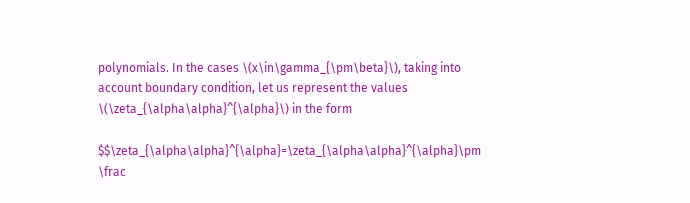polynomials. In the cases \(x\in\gamma_{\pm\beta}\), taking into account boundary condition, let us represent the values \(\zeta_{\alpha\alpha}^{\alpha}\) in the form

$$\zeta_{\alpha\alpha}^{\alpha}=\zeta_{\alpha\alpha}^{\alpha}\pm \frac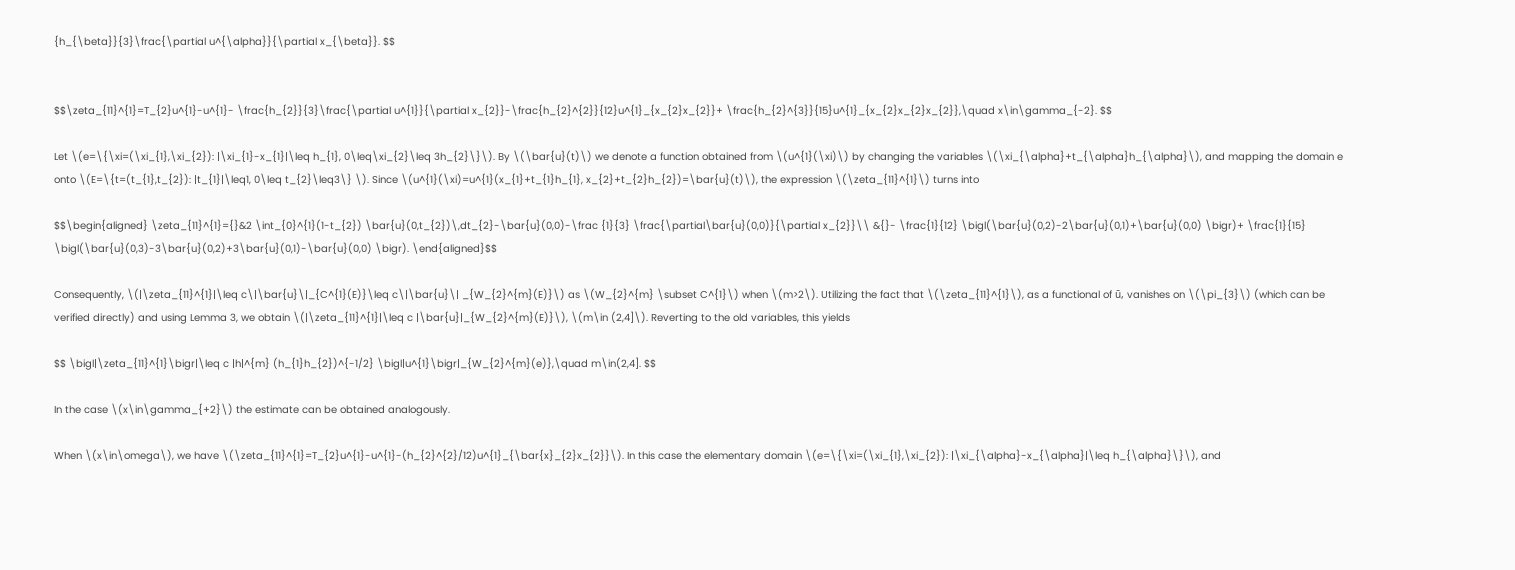{h_{\beta}}{3}\frac{\partial u^{\alpha}}{\partial x_{\beta}}. $$


$$\zeta_{11}^{1}=T_{2}u^{1}-u^{1}- \frac{h_{2}}{3}\frac{\partial u^{1}}{\partial x_{2}}-\frac{h_{2}^{2}}{12}u^{1}_{x_{2}x_{2}}+ \frac{h_{2}^{3}}{15}u^{1}_{x_{2}x_{2}x_{2}},\quad x\in\gamma_{-2}. $$

Let \(e=\{\xi=(\xi_{1},\xi_{2}): |\xi_{1}-x_{1}|\leq h_{1}, 0\leq\xi_{2}\leq 3h_{2}\}\). By \(\bar{u}(t)\) we denote a function obtained from \(u^{1}(\xi)\) by changing the variables \(\xi_{\alpha}+t_{\alpha}h_{\alpha}\), and mapping the domain e onto \(E=\{t=(t_{1},t_{2}): |t_{1}|\leq1, 0\leq t_{2}\leq3\} \). Since \(u^{1}(\xi)=u^{1}(x_{1}+t_{1}h_{1}, x_{2}+t_{2}h_{2})=\bar{u}(t)\), the expression \(\zeta_{11}^{1}\) turns into

$$\begin{aligned} \zeta_{11}^{1}={}&2 \int_{0}^{1}(1-t_{2}) \bar{u}(0,t_{2})\,dt_{2}-\bar{u}(0,0)-\frac {1}{3} \frac{\partial\bar{u}(0,0)}{\partial x_{2}}\\ &{}- \frac{1}{12} \bigl(\bar{u}(0,2)-2\bar{u}(0,1)+\bar{u}(0,0) \bigr)+ \frac{1}{15} \bigl(\bar{u}(0,3)-3\bar{u}(0,2)+3\bar{u}(0,1)-\bar{u}(0,0) \bigr). \end{aligned}$$

Consequently, \(|\zeta_{11}^{1}|\leq c\|\bar{u}\|_{C^{1}(E)}\leq c\|\bar{u}\| _{W_{2}^{m}(E)}\) as \(W_{2}^{m} \subset C^{1}\) when \(m>2\). Utilizing the fact that \(\zeta_{11}^{1}\), as a functional of ū, vanishes on \(\pi_{3}\) (which can be verified directly) and using Lemma 3, we obtain \(|\zeta_{11}^{1}|\leq c |\bar{u}|_{W_{2}^{m}(E)}\), \(m\in (2,4]\). Reverting to the old variables, this yields

$$ \bigl|\zeta_{11}^{1}\bigr|\leq c |h|^{m} (h_{1}h_{2})^{-1/2} \bigl|u^{1}\bigr|_{W_{2}^{m}(e)},\quad m\in(2,4]. $$

In the case \(x\in\gamma_{+2}\) the estimate can be obtained analogously.

When \(x\in\omega\), we have \(\zeta_{11}^{1}=T_{2}u^{1}-u^{1}-(h_{2}^{2}/12)u^{1}_{\bar{x}_{2}x_{2}}\). In this case the elementary domain \(e=\{\xi=(\xi_{1},\xi_{2}): |\xi_{\alpha}-x_{\alpha}|\leq h_{\alpha}\}\), and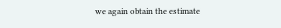we again obtain the estimate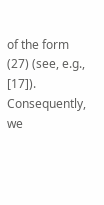of the form (27) (see, e.g., [17]). Consequently, we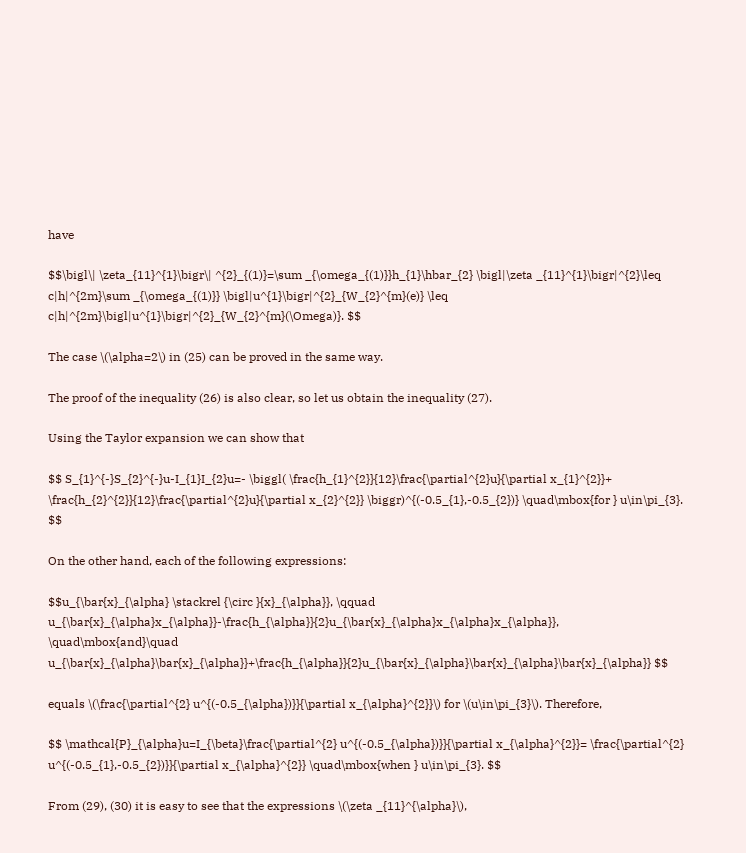have

$$\bigl\| \zeta_{11}^{1}\bigr\| ^{2}_{(1)}=\sum _{\omega_{(1)}}h_{1}\hbar_{2} \bigl|\zeta _{11}^{1}\bigr|^{2}\leq c|h|^{2m}\sum _{\omega_{(1)}} \bigl|u^{1}\bigr|^{2}_{W_{2}^{m}(e)} \leq c|h|^{2m}\bigl|u^{1}\bigr|^{2}_{W_{2}^{m}(\Omega)}. $$

The case \(\alpha=2\) in (25) can be proved in the same way.

The proof of the inequality (26) is also clear, so let us obtain the inequality (27).

Using the Taylor expansion we can show that

$$ S_{1}^{-}S_{2}^{-}u-I_{1}I_{2}u=- \biggl( \frac{h_{1}^{2}}{12}\frac{\partial^{2}u}{\partial x_{1}^{2}}+ \frac{h_{2}^{2}}{12}\frac{\partial^{2}u}{\partial x_{2}^{2}} \biggr)^{(-0.5_{1},-0.5_{2})} \quad\mbox{for } u\in\pi_{3}. $$

On the other hand, each of the following expressions:

$$u_{\bar{x}_{\alpha} \stackrel {\circ }{x}_{\alpha}}, \qquad u_{\bar{x}_{\alpha}x_{\alpha}}-\frac{h_{\alpha}}{2}u_{\bar{x}_{\alpha}x_{\alpha}x_{\alpha}}, \quad\mbox{and}\quad u_{\bar{x}_{\alpha}\bar{x}_{\alpha}}+\frac{h_{\alpha}}{2}u_{\bar{x}_{\alpha}\bar{x}_{\alpha}\bar{x}_{\alpha}} $$

equals \(\frac{\partial^{2} u^{(-0.5_{\alpha})}}{\partial x_{\alpha}^{2}}\) for \(u\in\pi_{3}\). Therefore,

$$ \mathcal{P}_{\alpha}u=I_{\beta}\frac{\partial^{2} u^{(-0.5_{\alpha})}}{\partial x_{\alpha}^{2}}= \frac{\partial^{2} u^{(-0.5_{1},-0.5_{2})}}{\partial x_{\alpha}^{2}} \quad\mbox{when } u\in\pi_{3}. $$

From (29), (30) it is easy to see that the expressions \(\zeta _{11}^{\alpha}\),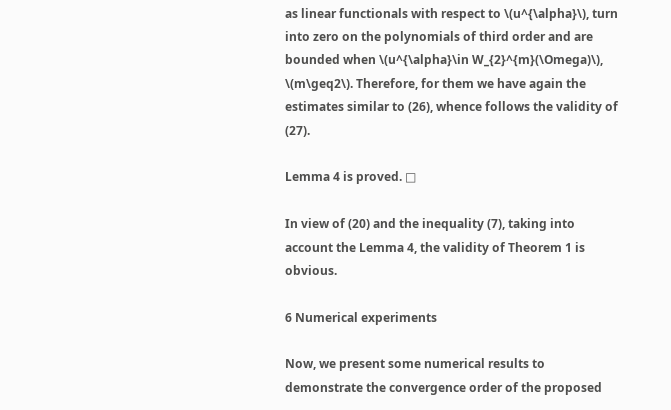as linear functionals with respect to \(u^{\alpha}\), turn into zero on the polynomials of third order and are bounded when \(u^{\alpha}\in W_{2}^{m}(\Omega)\), \(m\geq2\). Therefore, for them we have again the estimates similar to (26), whence follows the validity of (27).

Lemma 4 is proved. □

In view of (20) and the inequality (7), taking into account the Lemma 4, the validity of Theorem 1 is obvious.

6 Numerical experiments

Now, we present some numerical results to demonstrate the convergence order of the proposed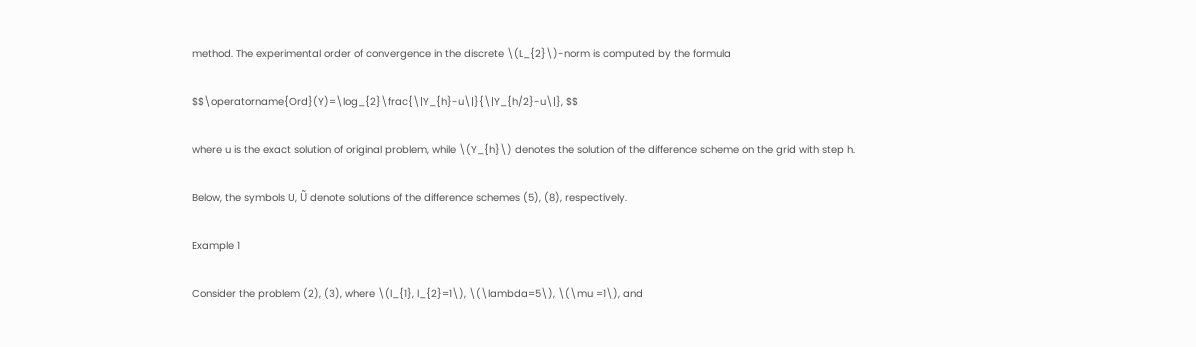method. The experimental order of convergence in the discrete \(L_{2}\)-norm is computed by the formula

$$\operatorname{Ord}(Y)=\log_{2}\frac{\|Y_{h}-u\|}{\|Y_{h/2}-u\|}, $$

where u is the exact solution of original problem, while \(Y_{h}\) denotes the solution of the difference scheme on the grid with step h.

Below, the symbols U, Ũ denote solutions of the difference schemes (5), (8), respectively.

Example 1

Consider the problem (2), (3), where \(l_{1}, l_{2}=1\), \(\lambda=5\), \(\mu =1\), and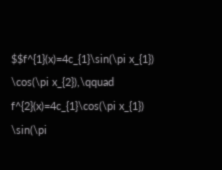$$f^{1}(x)=4c_{1}\sin(\pi x_{1}) \cos(\pi x_{2}),\qquad f^{2}(x)=4c_{1}\cos(\pi x_{1}) \sin(\pi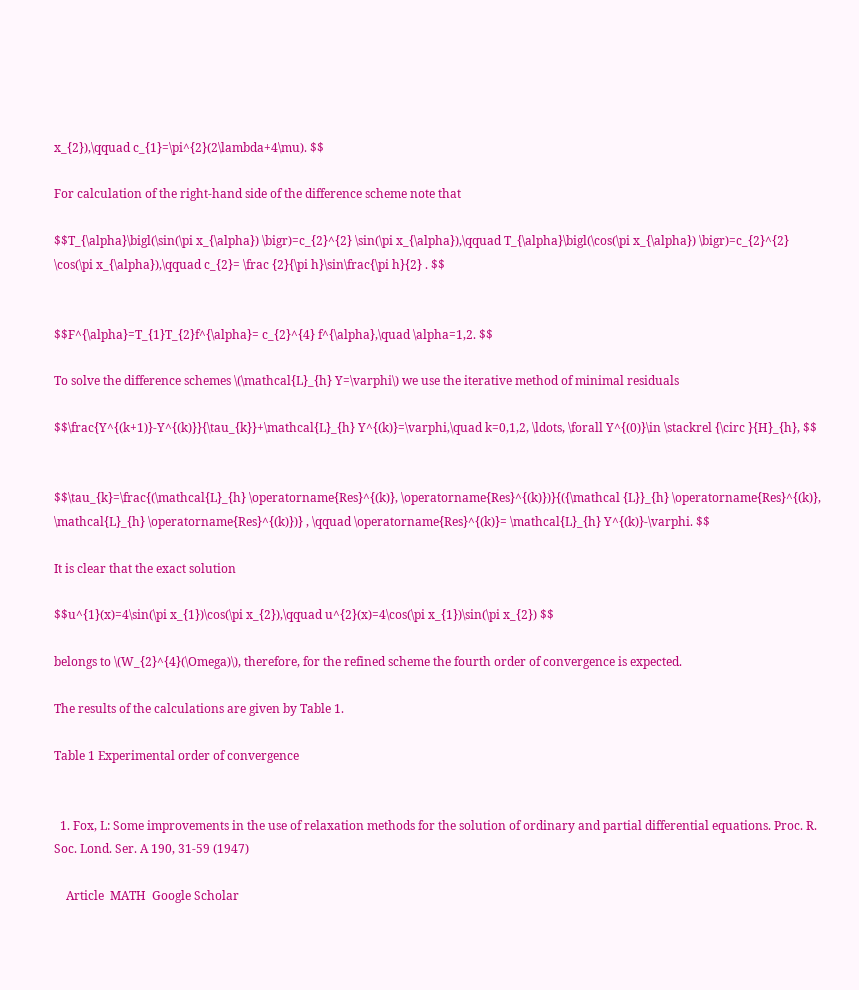x_{2}),\qquad c_{1}=\pi^{2}(2\lambda+4\mu). $$

For calculation of the right-hand side of the difference scheme note that

$$T_{\alpha}\bigl(\sin(\pi x_{\alpha}) \bigr)=c_{2}^{2} \sin(\pi x_{\alpha}),\qquad T_{\alpha}\bigl(\cos(\pi x_{\alpha}) \bigr)=c_{2}^{2} \cos(\pi x_{\alpha}),\qquad c_{2}= \frac {2}{\pi h}\sin\frac{\pi h}{2} . $$


$$F^{\alpha}=T_{1}T_{2}f^{\alpha}= c_{2}^{4} f^{\alpha},\quad \alpha=1,2. $$

To solve the difference schemes \(\mathcal{L}_{h} Y=\varphi\) we use the iterative method of minimal residuals

$$\frac{Y^{(k+1)}-Y^{(k)}}{\tau_{k}}+\mathcal{L}_{h} Y^{(k)}=\varphi,\quad k=0,1,2, \ldots, \forall Y^{(0)}\in \stackrel {\circ }{H}_{h}, $$


$$\tau_{k}=\frac{(\mathcal{L}_{h} \operatorname{Res}^{(k)}, \operatorname{Res}^{(k)})}{({\mathcal {L}}_{h} \operatorname{Res}^{(k)}, \mathcal{L}_{h} \operatorname{Res}^{(k)})} , \qquad \operatorname{Res}^{(k)}= \mathcal{L}_{h} Y^{(k)}-\varphi. $$

It is clear that the exact solution

$$u^{1}(x)=4\sin(\pi x_{1})\cos(\pi x_{2}),\qquad u^{2}(x)=4\cos(\pi x_{1})\sin(\pi x_{2}) $$

belongs to \(W_{2}^{4}(\Omega)\), therefore, for the refined scheme the fourth order of convergence is expected.

The results of the calculations are given by Table 1.

Table 1 Experimental order of convergence


  1. Fox, L: Some improvements in the use of relaxation methods for the solution of ordinary and partial differential equations. Proc. R. Soc. Lond. Ser. A 190, 31-59 (1947)

    Article  MATH  Google Scholar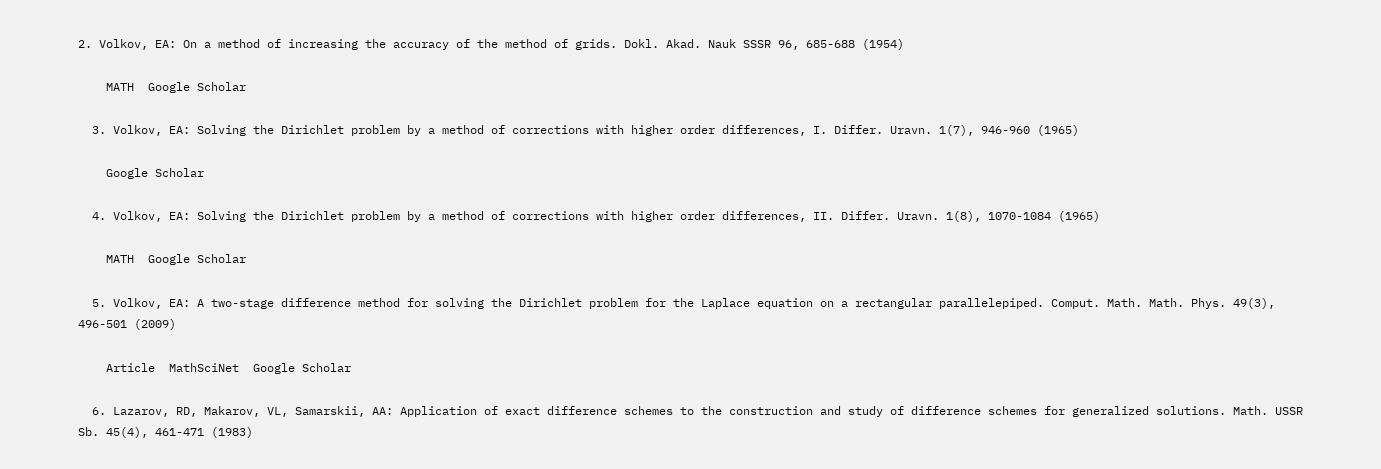2. Volkov, EA: On a method of increasing the accuracy of the method of grids. Dokl. Akad. Nauk SSSR 96, 685-688 (1954)

    MATH  Google Scholar

  3. Volkov, EA: Solving the Dirichlet problem by a method of corrections with higher order differences, I. Differ. Uravn. 1(7), 946-960 (1965)

    Google Scholar

  4. Volkov, EA: Solving the Dirichlet problem by a method of corrections with higher order differences, II. Differ. Uravn. 1(8), 1070-1084 (1965)

    MATH  Google Scholar

  5. Volkov, EA: A two-stage difference method for solving the Dirichlet problem for the Laplace equation on a rectangular parallelepiped. Comput. Math. Math. Phys. 49(3), 496-501 (2009)

    Article  MathSciNet  Google Scholar

  6. Lazarov, RD, Makarov, VL, Samarskii, AA: Application of exact difference schemes to the construction and study of difference schemes for generalized solutions. Math. USSR Sb. 45(4), 461-471 (1983)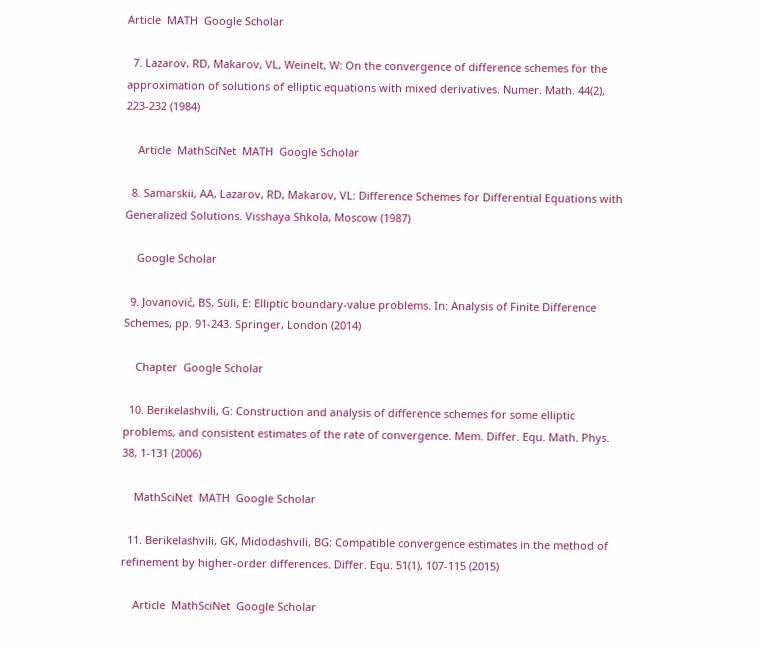Article  MATH  Google Scholar

  7. Lazarov, RD, Makarov, VL, Weinelt, W: On the convergence of difference schemes for the approximation of solutions of elliptic equations with mixed derivatives. Numer. Math. 44(2), 223-232 (1984)

    Article  MathSciNet  MATH  Google Scholar

  8. Samarskii, AA, Lazarov, RD, Makarov, VL: Difference Schemes for Differential Equations with Generalized Solutions. Visshaya Shkola, Moscow (1987)

    Google Scholar

  9. Jovanović, BS, Süli, E: Elliptic boundary-value problems. In: Analysis of Finite Difference Schemes, pp. 91-243. Springer, London (2014)

    Chapter  Google Scholar

  10. Berikelashvili, G: Construction and analysis of difference schemes for some elliptic problems, and consistent estimates of the rate of convergence. Mem. Differ. Equ. Math. Phys. 38, 1-131 (2006)

    MathSciNet  MATH  Google Scholar

  11. Berikelashvili, GK, Midodashvili, BG: Compatible convergence estimates in the method of refinement by higher-order differences. Differ. Equ. 51(1), 107-115 (2015)

    Article  MathSciNet  Google Scholar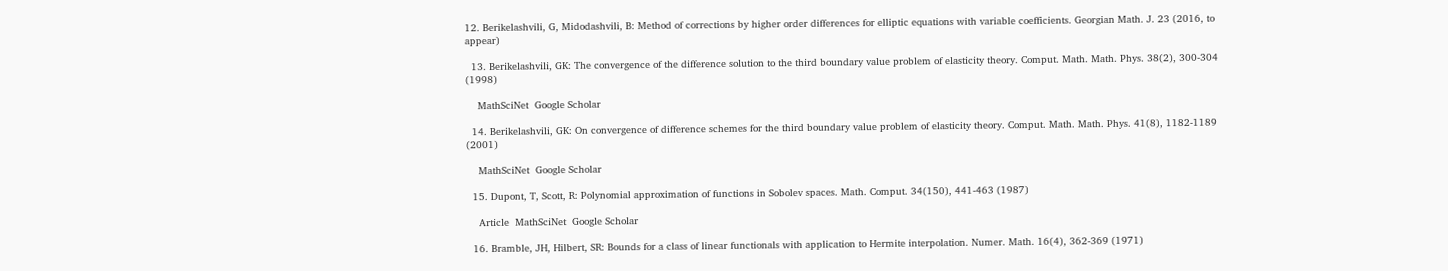12. Berikelashvili, G, Midodashvili, B: Method of corrections by higher order differences for elliptic equations with variable coefficients. Georgian Math. J. 23 (2016, to appear)

  13. Berikelashvili, GK: The convergence of the difference solution to the third boundary value problem of elasticity theory. Comput. Math. Math. Phys. 38(2), 300-304 (1998)

    MathSciNet  Google Scholar

  14. Berikelashvili, GK: On convergence of difference schemes for the third boundary value problem of elasticity theory. Comput. Math. Math. Phys. 41(8), 1182-1189 (2001)

    MathSciNet  Google Scholar

  15. Dupont, T, Scott, R: Polynomial approximation of functions in Sobolev spaces. Math. Comput. 34(150), 441-463 (1987)

    Article  MathSciNet  Google Scholar

  16. Bramble, JH, Hilbert, SR: Bounds for a class of linear functionals with application to Hermite interpolation. Numer. Math. 16(4), 362-369 (1971)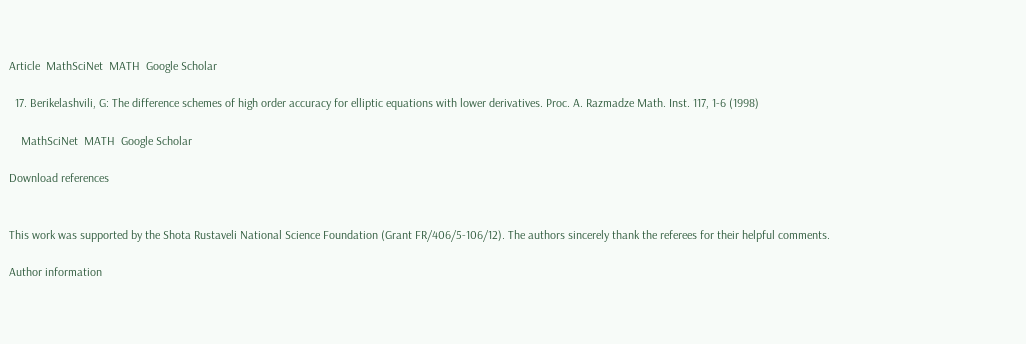Article  MathSciNet  MATH  Google Scholar

  17. Berikelashvili, G: The difference schemes of high order accuracy for elliptic equations with lower derivatives. Proc. A. Razmadze Math. Inst. 117, 1-6 (1998)

    MathSciNet  MATH  Google Scholar

Download references


This work was supported by the Shota Rustaveli National Science Foundation (Grant FR/406/5-106/12). The authors sincerely thank the referees for their helpful comments.

Author information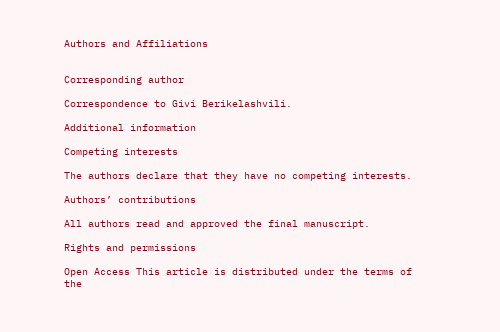Authors and Affiliations


Corresponding author

Correspondence to Givi Berikelashvili.

Additional information

Competing interests

The authors declare that they have no competing interests.

Authors’ contributions

All authors read and approved the final manuscript.

Rights and permissions

Open Access This article is distributed under the terms of the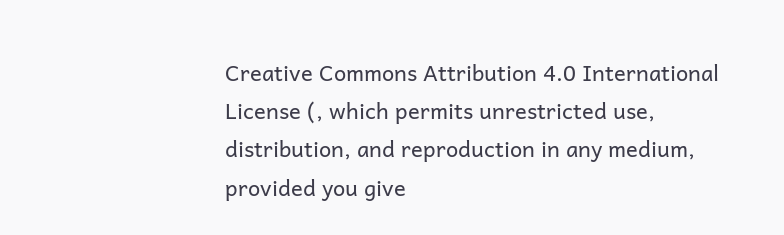Creative Commons Attribution 4.0 International License (, which permits unrestricted use, distribution, and reproduction in any medium, provided you give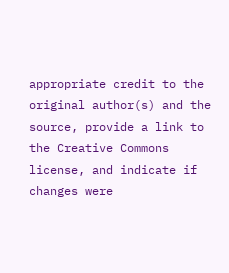appropriate credit to the original author(s) and the source, provide a link to the Creative Commons license, and indicate if changes were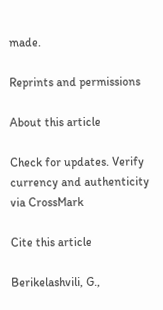made.

Reprints and permissions

About this article

Check for updates. Verify currency and authenticity via CrossMark

Cite this article

Berikelashvili, G.,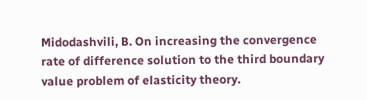Midodashvili, B. On increasing the convergence rate of difference solution to the third boundary value problem of elasticity theory.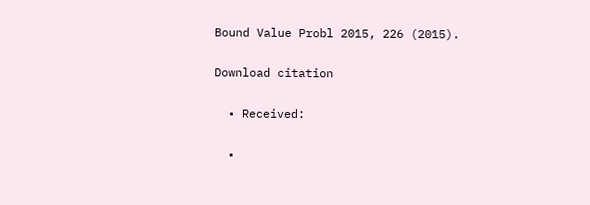Bound Value Probl 2015, 226 (2015).

Download citation

  • Received:

  •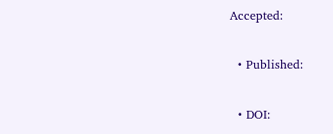Accepted:

  • Published:

  • DOI: